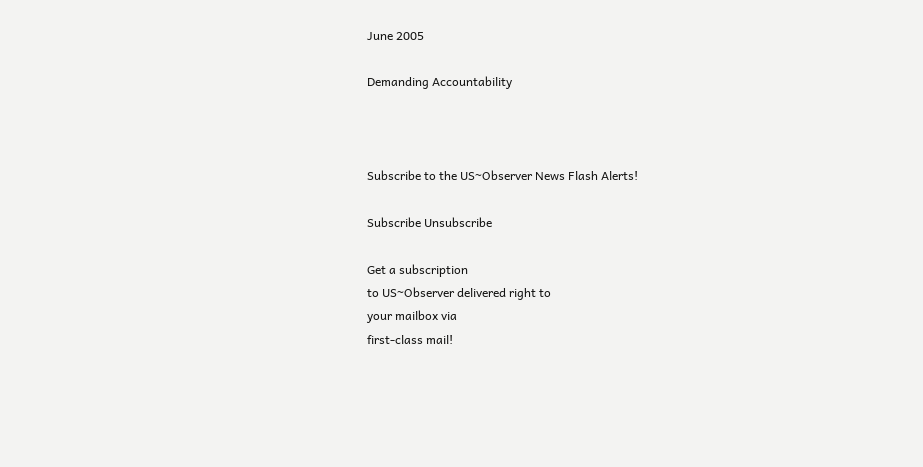June 2005

Demanding Accountability



Subscribe to the US~Observer News Flash Alerts!

Subscribe Unsubscribe

Get a subscription
to US~Observer delivered right to
your mailbox via
first-class mail!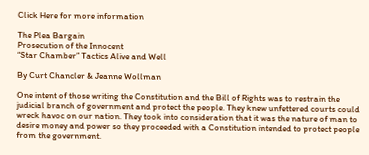Click Here for more information

The Plea Bargain
Prosecution of the Innocent
“Star Chamber” Tactics Alive and Well

By Curt Chancler & Jeanne Wollman

One intent of those writing the Constitution and the Bill of Rights was to restrain the judicial branch of government and protect the people. They knew unfettered courts could wreck havoc on our nation. They took into consideration that it was the nature of man to desire money and power so they proceeded with a Constitution intended to protect people from the government.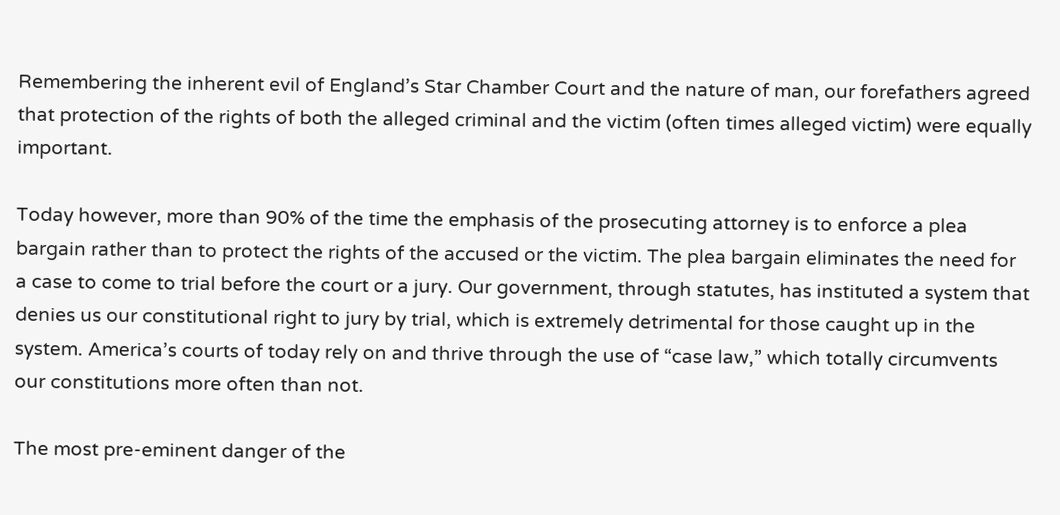Remembering the inherent evil of England’s Star Chamber Court and the nature of man, our forefathers agreed that protection of the rights of both the alleged criminal and the victim (often times alleged victim) were equally important.

Today however, more than 90% of the time the emphasis of the prosecuting attorney is to enforce a plea bargain rather than to protect the rights of the accused or the victim. The plea bargain eliminates the need for a case to come to trial before the court or a jury. Our government, through statutes, has instituted a system that denies us our constitutional right to jury by trial, which is extremely detrimental for those caught up in the system. America’s courts of today rely on and thrive through the use of “case law,” which totally circumvents our constitutions more often than not.

The most pre-eminent danger of the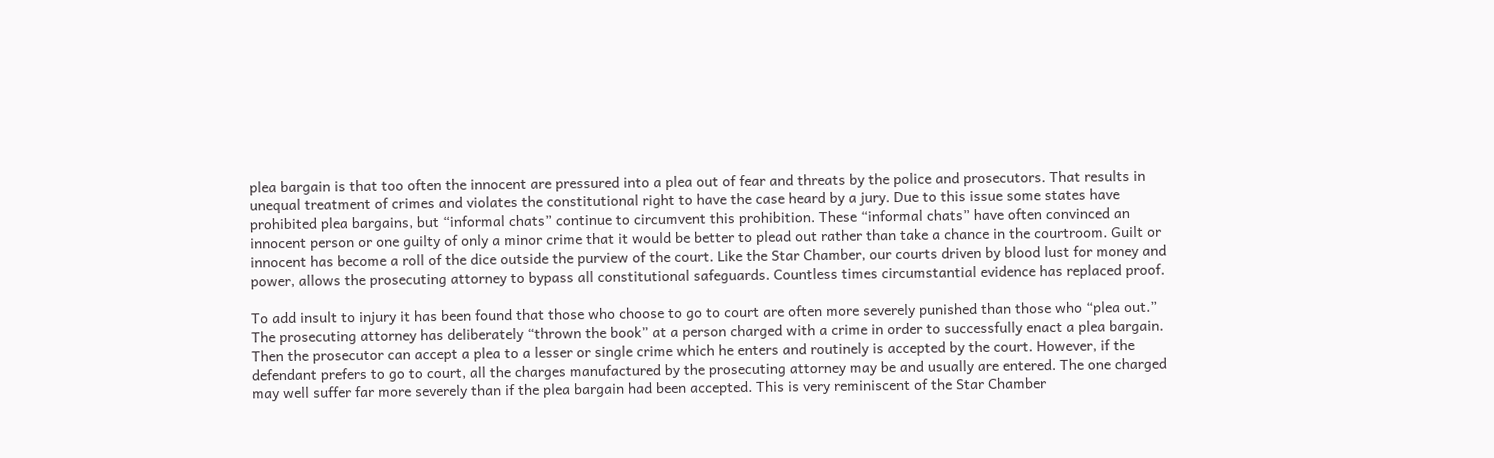plea bargain is that too often the innocent are pressured into a plea out of fear and threats by the police and prosecutors. That results in unequal treatment of crimes and violates the constitutional right to have the case heard by a jury. Due to this issue some states have prohibited plea bargains, but “informal chats” continue to circumvent this prohibition. These “informal chats” have often convinced an innocent person or one guilty of only a minor crime that it would be better to plead out rather than take a chance in the courtroom. Guilt or innocent has become a roll of the dice outside the purview of the court. Like the Star Chamber, our courts driven by blood lust for money and power, allows the prosecuting attorney to bypass all constitutional safeguards. Countless times circumstantial evidence has replaced proof.

To add insult to injury it has been found that those who choose to go to court are often more severely punished than those who “plea out.” The prosecuting attorney has deliberately “thrown the book” at a person charged with a crime in order to successfully enact a plea bargain. Then the prosecutor can accept a plea to a lesser or single crime which he enters and routinely is accepted by the court. However, if the defendant prefers to go to court, all the charges manufactured by the prosecuting attorney may be and usually are entered. The one charged may well suffer far more severely than if the plea bargain had been accepted. This is very reminiscent of the Star Chamber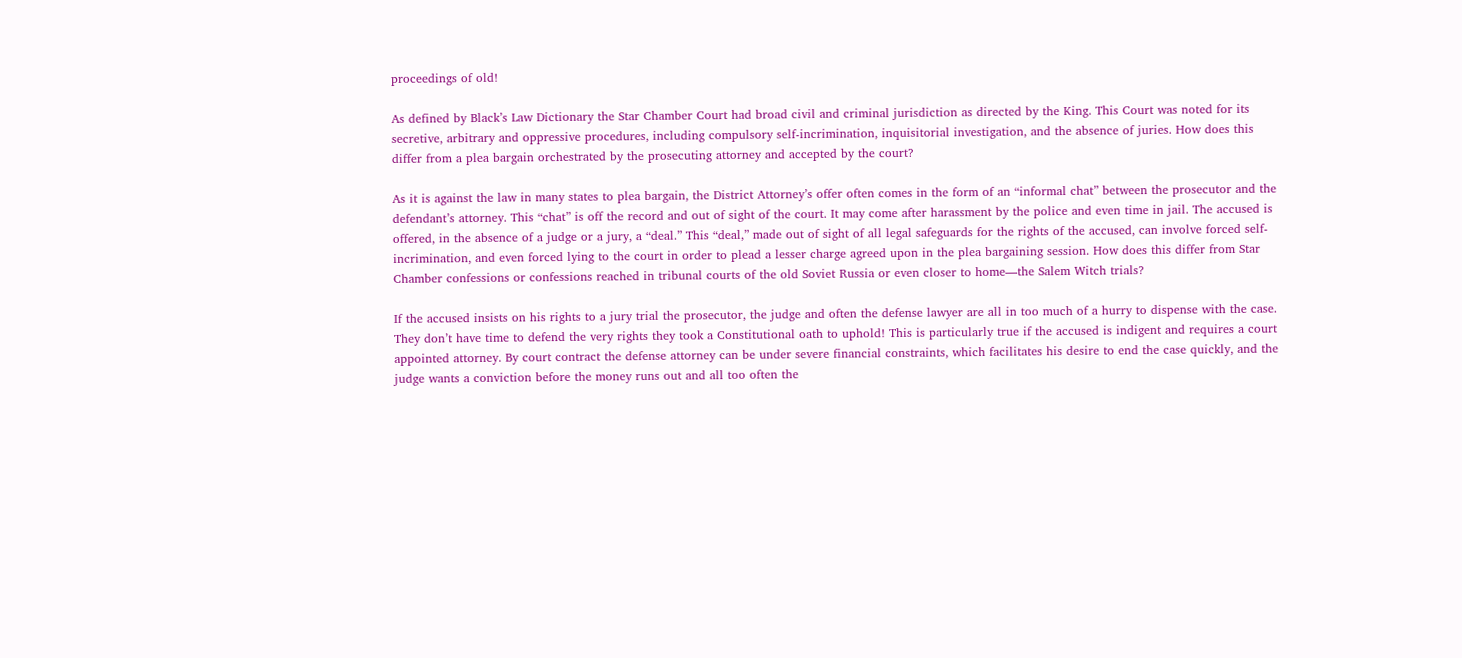proceedings of old!

As defined by Black’s Law Dictionary the Star Chamber Court had broad civil and criminal jurisdiction as directed by the King. This Court was noted for its secretive, arbitrary and oppressive procedures, including compulsory self-incrimination, inquisitorial investigation, and the absence of juries. How does this differ from a plea bargain orchestrated by the prosecuting attorney and accepted by the court?

As it is against the law in many states to plea bargain, the District Attorney’s offer often comes in the form of an “informal chat” between the prosecutor and the defendant’s attorney. This “chat” is off the record and out of sight of the court. It may come after harassment by the police and even time in jail. The accused is offered, in the absence of a judge or a jury, a “deal.” This “deal,” made out of sight of all legal safeguards for the rights of the accused, can involve forced self-incrimination, and even forced lying to the court in order to plead a lesser charge agreed upon in the plea bargaining session. How does this differ from Star Chamber confessions or confessions reached in tribunal courts of the old Soviet Russia or even closer to home—the Salem Witch trials?

If the accused insists on his rights to a jury trial the prosecutor, the judge and often the defense lawyer are all in too much of a hurry to dispense with the case. They don’t have time to defend the very rights they took a Constitutional oath to uphold! This is particularly true if the accused is indigent and requires a court appointed attorney. By court contract the defense attorney can be under severe financial constraints, which facilitates his desire to end the case quickly, and the judge wants a conviction before the money runs out and all too often the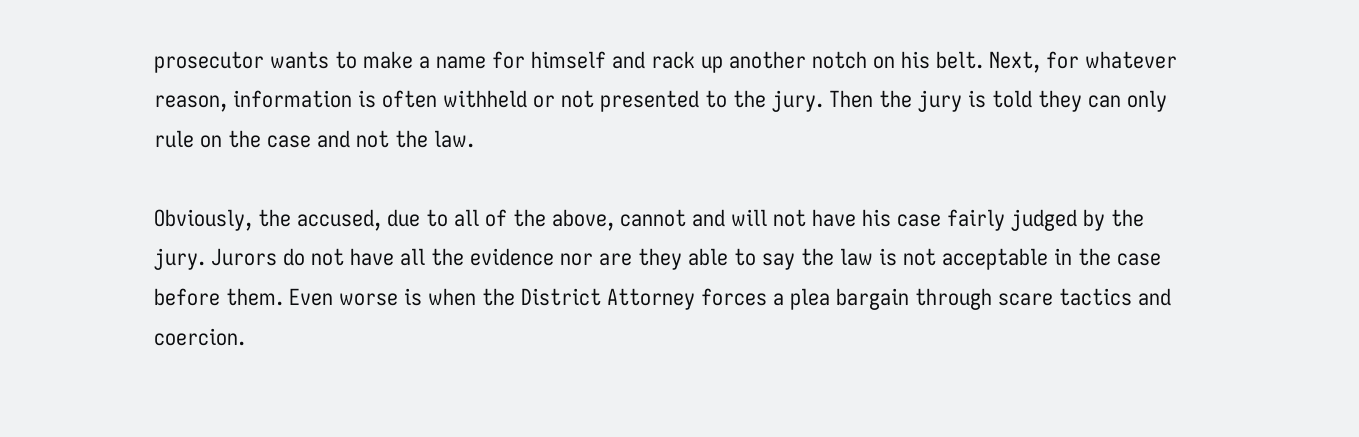prosecutor wants to make a name for himself and rack up another notch on his belt. Next, for whatever reason, information is often withheld or not presented to the jury. Then the jury is told they can only rule on the case and not the law.

Obviously, the accused, due to all of the above, cannot and will not have his case fairly judged by the jury. Jurors do not have all the evidence nor are they able to say the law is not acceptable in the case before them. Even worse is when the District Attorney forces a plea bargain through scare tactics and coercion.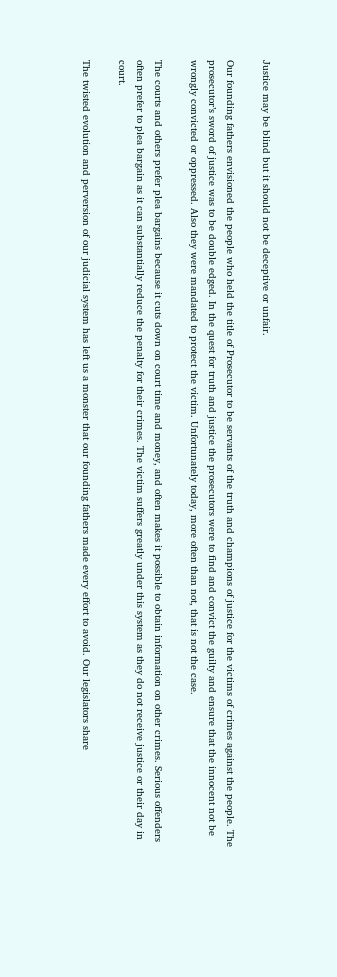Justice may be blind but it should not be deceptive or unfair.

Our founding fathers envisioned the people who held the title of Prosecutor to be servants of the truth and champions of justice for the victims of crimes against the people. The prosecutor’s sword of justice was to be double edged. In the quest for truth and justice the prosecutors were to find and convict the guilty and ensure that the innocent not be wrongly convicted or oppressed. Also they were mandated to protect the victim. Unfortunately today, more often than not, that is not the case.

The courts and others prefer plea bargains because it cuts down on court time and money, and often makes it possible to obtain information on other crimes. Serious offenders often prefer to plea bargain as it can substantially reduce the penalty for their crimes. The victim suffers greatly under this system as they do not receive justice or their day in court.

The twisted evolution and perversion of our judicial system has left us a monster that our founding fathers made every effort to avoid. Our legislators share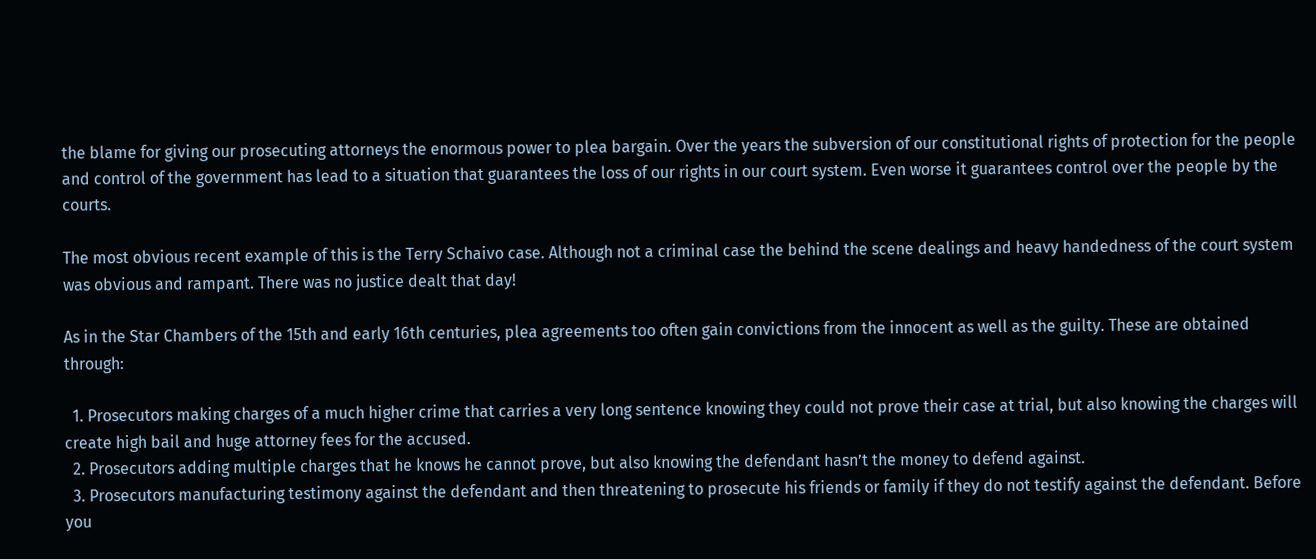the blame for giving our prosecuting attorneys the enormous power to plea bargain. Over the years the subversion of our constitutional rights of protection for the people and control of the government has lead to a situation that guarantees the loss of our rights in our court system. Even worse it guarantees control over the people by the courts.

The most obvious recent example of this is the Terry Schaivo case. Although not a criminal case the behind the scene dealings and heavy handedness of the court system was obvious and rampant. There was no justice dealt that day!

As in the Star Chambers of the 15th and early 16th centuries, plea agreements too often gain convictions from the innocent as well as the guilty. These are obtained through:

  1. Prosecutors making charges of a much higher crime that carries a very long sentence knowing they could not prove their case at trial, but also knowing the charges will create high bail and huge attorney fees for the accused.
  2. Prosecutors adding multiple charges that he knows he cannot prove, but also knowing the defendant hasn’t the money to defend against.
  3. Prosecutors manufacturing testimony against the defendant and then threatening to prosecute his friends or family if they do not testify against the defendant. Before you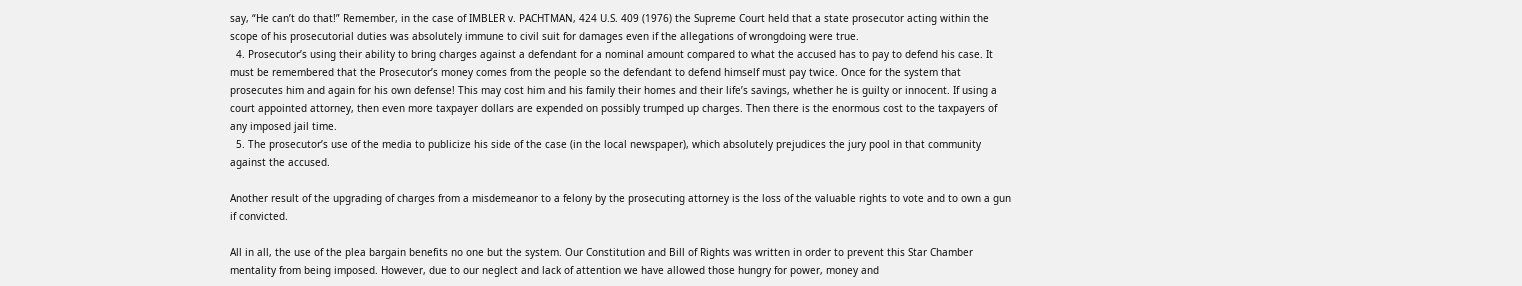say, “He can’t do that!” Remember, in the case of IMBLER v. PACHTMAN, 424 U.S. 409 (1976) the Supreme Court held that a state prosecutor acting within the scope of his prosecutorial duties was absolutely immune to civil suit for damages even if the allegations of wrongdoing were true.
  4. Prosecutor’s using their ability to bring charges against a defendant for a nominal amount compared to what the accused has to pay to defend his case. It must be remembered that the Prosecutor’s money comes from the people so the defendant to defend himself must pay twice. Once for the system that prosecutes him and again for his own defense! This may cost him and his family their homes and their life’s savings, whether he is guilty or innocent. If using a court appointed attorney, then even more taxpayer dollars are expended on possibly trumped up charges. Then there is the enormous cost to the taxpayers of any imposed jail time.
  5. The prosecutor’s use of the media to publicize his side of the case (in the local newspaper), which absolutely prejudices the jury pool in that community against the accused.

Another result of the upgrading of charges from a misdemeanor to a felony by the prosecuting attorney is the loss of the valuable rights to vote and to own a gun if convicted.

All in all, the use of the plea bargain benefits no one but the system. Our Constitution and Bill of Rights was written in order to prevent this Star Chamber mentality from being imposed. However, due to our neglect and lack of attention we have allowed those hungry for power, money and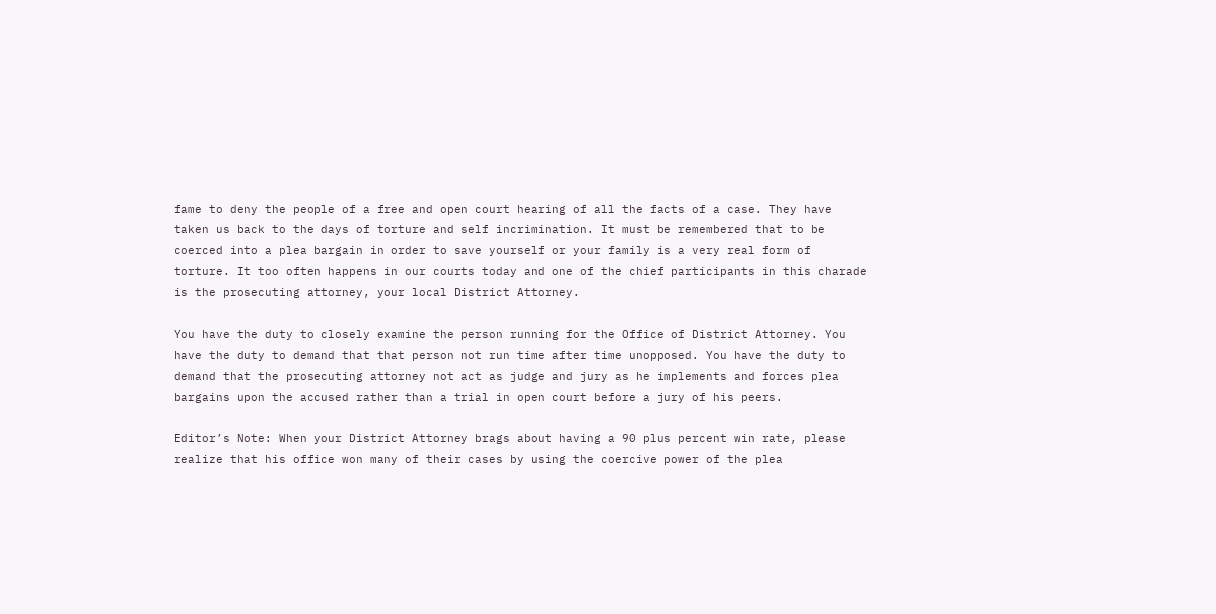fame to deny the people of a free and open court hearing of all the facts of a case. They have taken us back to the days of torture and self incrimination. It must be remembered that to be coerced into a plea bargain in order to save yourself or your family is a very real form of torture. It too often happens in our courts today and one of the chief participants in this charade is the prosecuting attorney, your local District Attorney.

You have the duty to closely examine the person running for the Office of District Attorney. You have the duty to demand that that person not run time after time unopposed. You have the duty to demand that the prosecuting attorney not act as judge and jury as he implements and forces plea bargains upon the accused rather than a trial in open court before a jury of his peers.

Editor’s Note: When your District Attorney brags about having a 90 plus percent win rate, please realize that his office won many of their cases by using the coercive power of the plea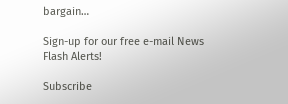bargain…

Sign-up for our free e-mail News Flash Alerts!

Subscribe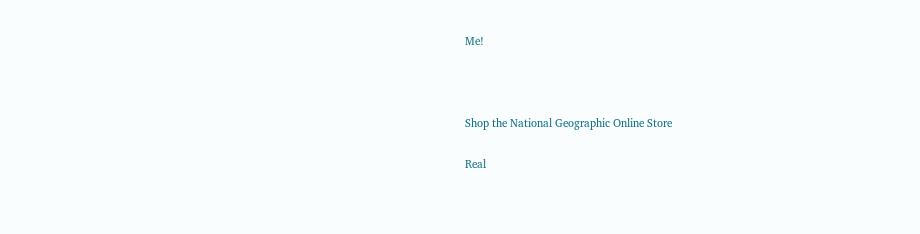Me!



Shop the National Geographic Online Store

Real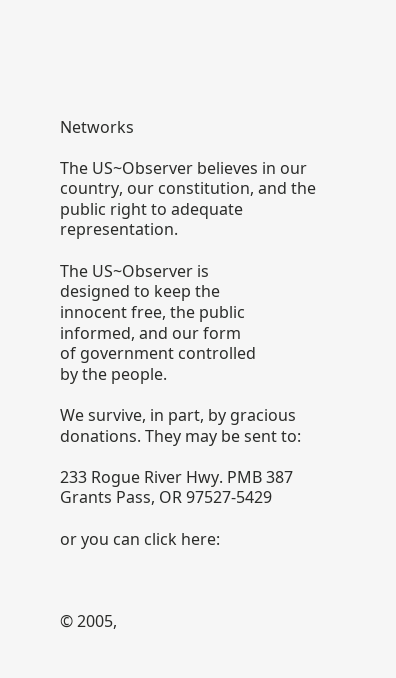Networks

The US~Observer believes in our country, our constitution, and the public right to adequate representation.

The US~Observer is
designed to keep the
innocent free, the public
informed, and our form
of government controlled
by the people.

We survive, in part, by gracious donations. They may be sent to:

233 Rogue River Hwy. PMB 387
Grants Pass, OR 97527-5429

or you can click here:



© 2005,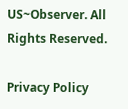US~Observer. All Rights Reserved.

Privacy Policy